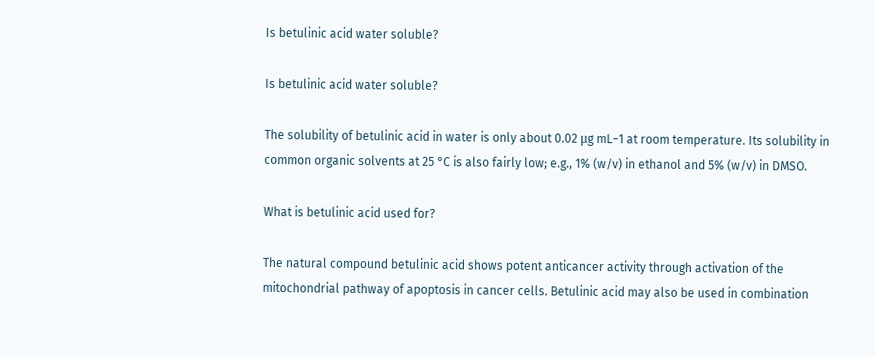Is betulinic acid water soluble?

Is betulinic acid water soluble?

The solubility of betulinic acid in water is only about 0.02 μg mL−1 at room temperature. Its solubility in common organic solvents at 25 °C is also fairly low; e.g., 1% (w/v) in ethanol and 5% (w/v) in DMSO.

What is betulinic acid used for?

The natural compound betulinic acid shows potent anticancer activity through activation of the mitochondrial pathway of apoptosis in cancer cells. Betulinic acid may also be used in combination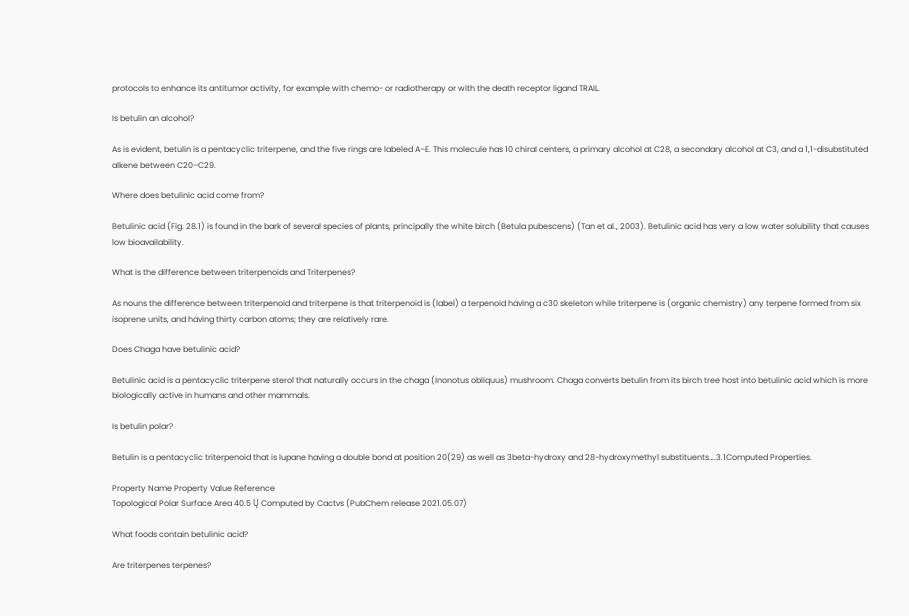protocols to enhance its antitumor activity, for example with chemo- or radiotherapy or with the death receptor ligand TRAIL.

Is betulin an alcohol?

As is evident, betulin is a pentacyclic triterpene, and the five rings are labeled A–E. This molecule has 10 chiral centers, a primary alcohol at C28, a secondary alcohol at C3, and a 1,1-disubstituted alkene between C20–C29.

Where does betulinic acid come from?

Betulinic acid (Fig. 28.1) is found in the bark of several species of plants, principally the white birch (Betula pubescens) (Tan et al., 2003). Betulinic acid has very a low water solubility that causes low bioavailability.

What is the difference between triterpenoids and Triterpenes?

As nouns the difference between triterpenoid and triterpene is that triterpenoid is (label) a terpenoid having a c30 skeleton while triterpene is (organic chemistry) any terpene formed from six isoprene units, and having thirty carbon atoms; they are relatively rare.

Does Chaga have betulinic acid?

Betulinic acid is a pentacyclic triterpene sterol that naturally occurs in the chaga (Inonotus obliquus) mushroom. Chaga converts betulin from its birch tree host into betulinic acid which is more biologically active in humans and other mammals.

Is betulin polar?

Betulin is a pentacyclic triterpenoid that is lupane having a double bond at position 20(29) as well as 3beta-hydroxy and 28-hydroxymethyl substituents….3.1Computed Properties.

Property Name Property Value Reference
Topological Polar Surface Area 40.5 Ų Computed by Cactvs (PubChem release 2021.05.07)

What foods contain betulinic acid?

Are triterpenes terpenes?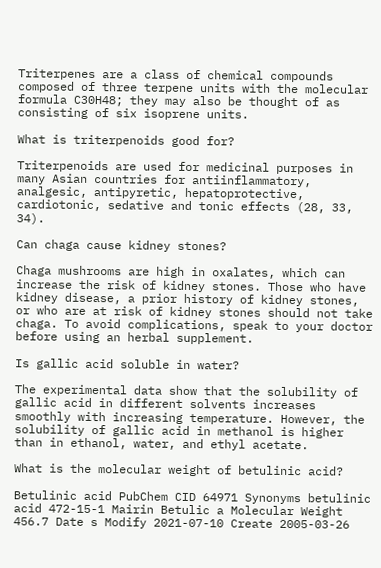Triterpenes are a class of chemical compounds composed of three terpene units with the molecular formula C30H48; they may also be thought of as consisting of six isoprene units.

What is triterpenoids good for?

Triterpenoids are used for medicinal purposes in many Asian countries for antiinflammatory, analgesic, antipyretic, hepatoprotective, cardiotonic, sedative and tonic effects (28, 33, 34).

Can chaga cause kidney stones?

Chaga mushrooms are high in oxalates, which can increase the risk of kidney stones. Those who have kidney disease, a prior history of kidney stones, or who are at risk of kidney stones should not take chaga. To avoid complications, speak to your doctor before using an herbal supplement.

Is gallic acid soluble in water?

The experimental data show that the solubility of gallic acid in different solvents increases smoothly with increasing temperature. However, the solubility of gallic acid in methanol is higher than in ethanol, water, and ethyl acetate.

What is the molecular weight of betulinic acid?

Betulinic acid PubChem CID 64971 Synonyms betulinic acid 472-15-1 Mairin Betulic a Molecular Weight 456.7 Date s Modify 2021-07-10 Create 2005-03-26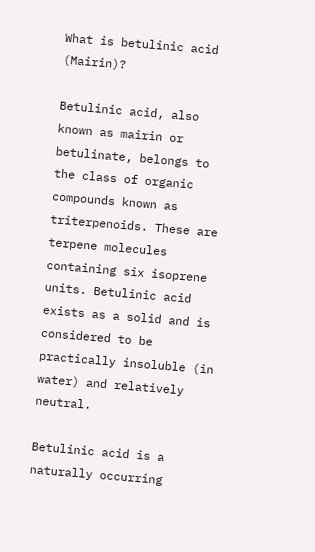What is betulinic acid (Mairin)?

Betulinic acid, also known as mairin or betulinate, belongs to the class of organic compounds known as triterpenoids. These are terpene molecules containing six isoprene units. Betulinic acid exists as a solid and is considered to be practically insoluble (in water) and relatively neutral.

Betulinic acid is a naturally occurring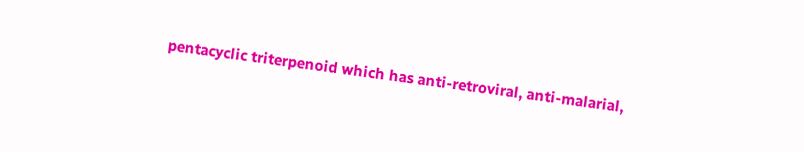pentacyclic triterpenoid which has anti-retroviral, anti-malarial,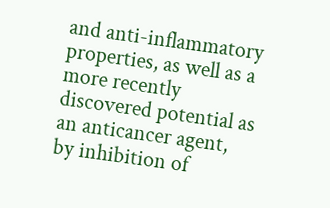and anti-inflammatory properties, as well as a more recently discovered potential as an anticancer agent, by inhibition of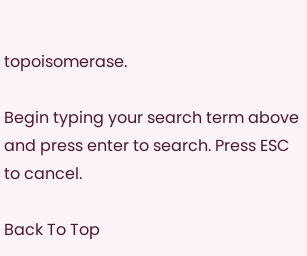topoisomerase.

Begin typing your search term above and press enter to search. Press ESC to cancel.

Back To Top